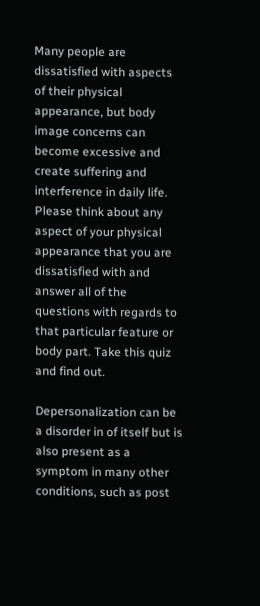Many people are dissatisfied with aspects of their physical appearance, but body image concerns can become excessive and create suffering and interference in daily life. Please think about any aspect of your physical appearance that you are dissatisfied with and answer all of the questions with regards to that particular feature or body part. Take this quiz and find out.

Depersonalization can be a disorder in of itself but is also present as a symptom in many other conditions, such as post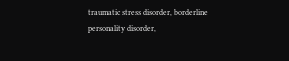traumatic stress disorder, borderline personality disorder,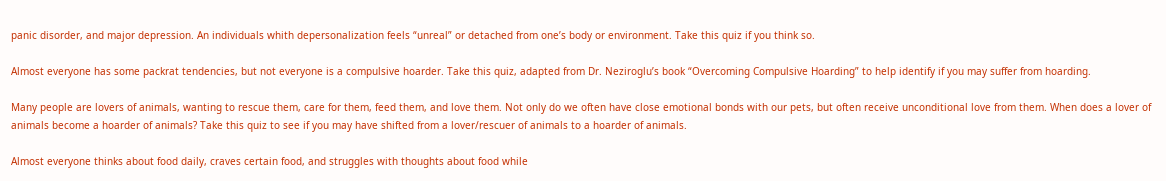panic disorder, and major depression. An individuals whith depersonalization feels “unreal” or detached from one’s body or environment. Take this quiz if you think so.

Almost everyone has some packrat tendencies, but not everyone is a compulsive hoarder. Take this quiz, adapted from Dr. Neziroglu’s book “Overcoming Compulsive Hoarding” to help identify if you may suffer from hoarding.

Many people are lovers of animals, wanting to rescue them, care for them, feed them, and love them. Not only do we often have close emotional bonds with our pets, but often receive unconditional love from them. When does a lover of animals become a hoarder of animals? Take this quiz to see if you may have shifted from a lover/rescuer of animals to a hoarder of animals.

Almost everyone thinks about food daily, craves certain food, and struggles with thoughts about food while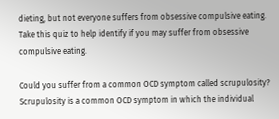dieting, but not everyone suffers from obsessive compulsive eating. Take this quiz to help identify if you may suffer from obsessive compulsive eating.

Could you suffer from a common OCD symptom called scrupulosity? Scrupulosity is a common OCD symptom in which the individual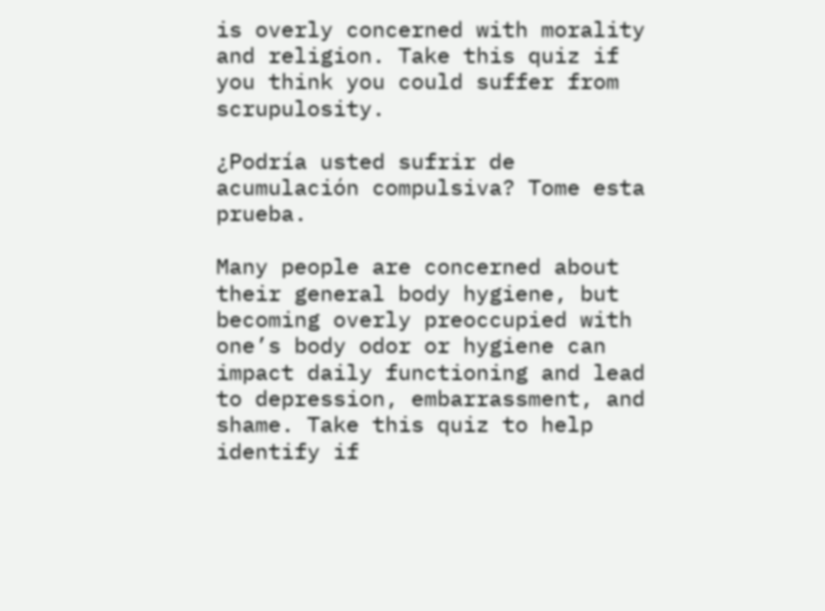is overly concerned with morality and religion. Take this quiz if you think you could suffer from scrupulosity.

¿Podría usted sufrir de acumulación compulsiva? Tome esta prueba.

Many people are concerned about their general body hygiene, but becoming overly preoccupied with one’s body odor or hygiene can impact daily functioning and lead to depression, embarrassment, and shame. Take this quiz to help identify if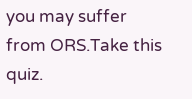you may suffer from ORS.Take this quiz.